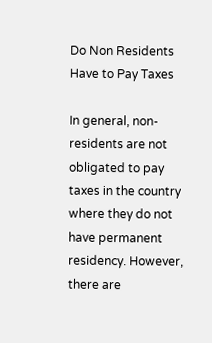Do Non Residents Have to Pay Taxes

In general, non-residents are not obligated to pay taxes in the country where they do not have permanent residency. However, there are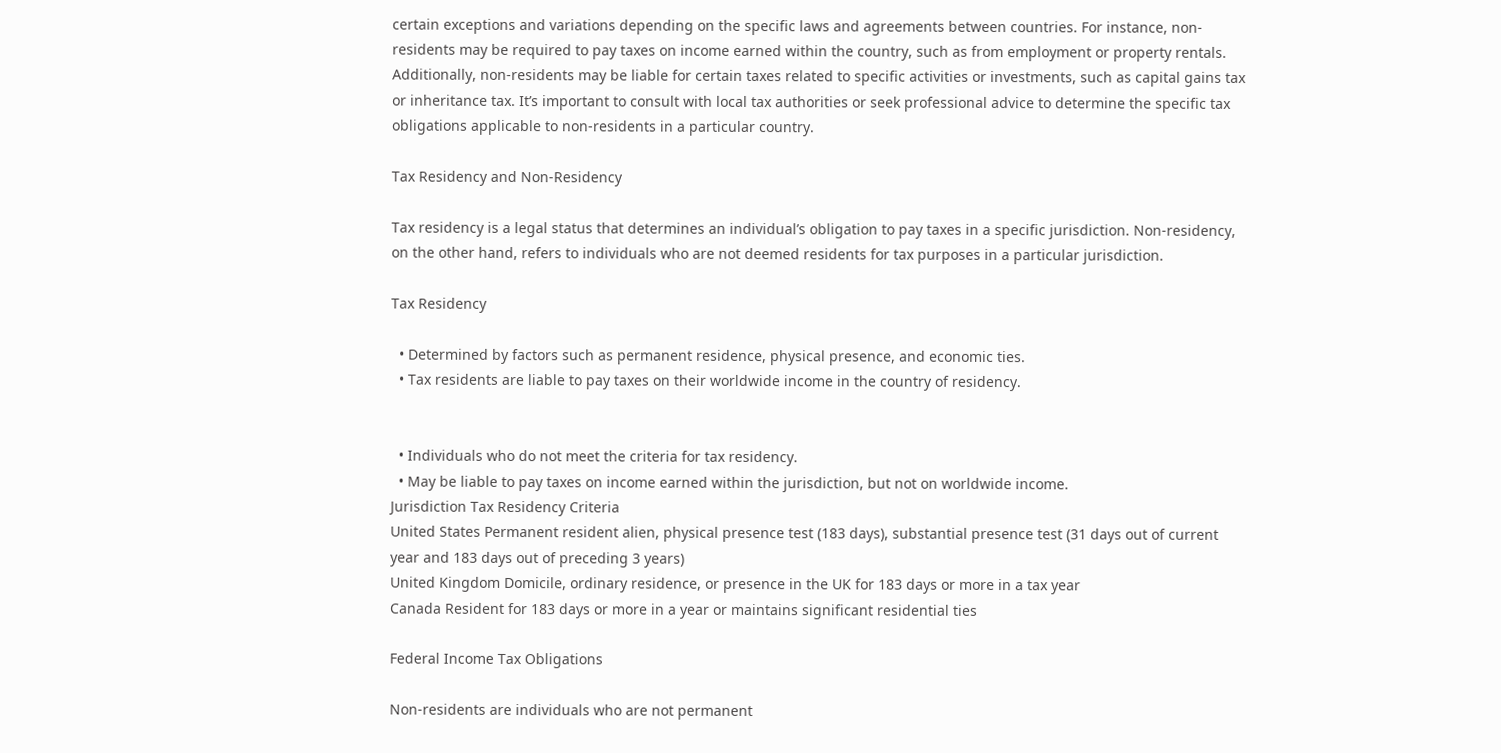certain exceptions and variations depending on the specific laws and agreements between countries. For instance, non-residents may be required to pay taxes on income earned within the country, such as from employment or property rentals. Additionally, non-residents may be liable for certain taxes related to specific activities or investments, such as capital gains tax or inheritance tax. It’s important to consult with local tax authorities or seek professional advice to determine the specific tax obligations applicable to non-residents in a particular country.

Tax Residency and Non-Residency

Tax residency is a legal status that determines an individual’s obligation to pay taxes in a specific jurisdiction. Non-residency, on the other hand, refers to individuals who are not deemed residents for tax purposes in a particular jurisdiction.

Tax Residency

  • Determined by factors such as permanent residence, physical presence, and economic ties.
  • Tax residents are liable to pay taxes on their worldwide income in the country of residency.


  • Individuals who do not meet the criteria for tax residency.
  • May be liable to pay taxes on income earned within the jurisdiction, but not on worldwide income.
Jurisdiction Tax Residency Criteria
United States Permanent resident alien, physical presence test (183 days), substantial presence test (31 days out of current year and 183 days out of preceding 3 years)
United Kingdom Domicile, ordinary residence, or presence in the UK for 183 days or more in a tax year
Canada Resident for 183 days or more in a year or maintains significant residential ties

Federal Income Tax Obligations

Non-residents are individuals who are not permanent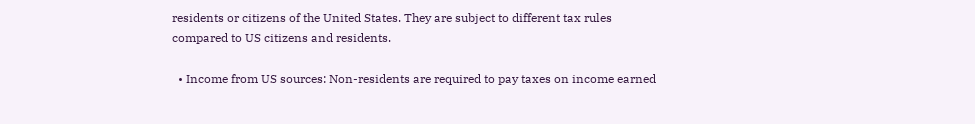residents or citizens of the United States. They are subject to different tax rules compared to US citizens and residents.

  • Income from US sources: Non-residents are required to pay taxes on income earned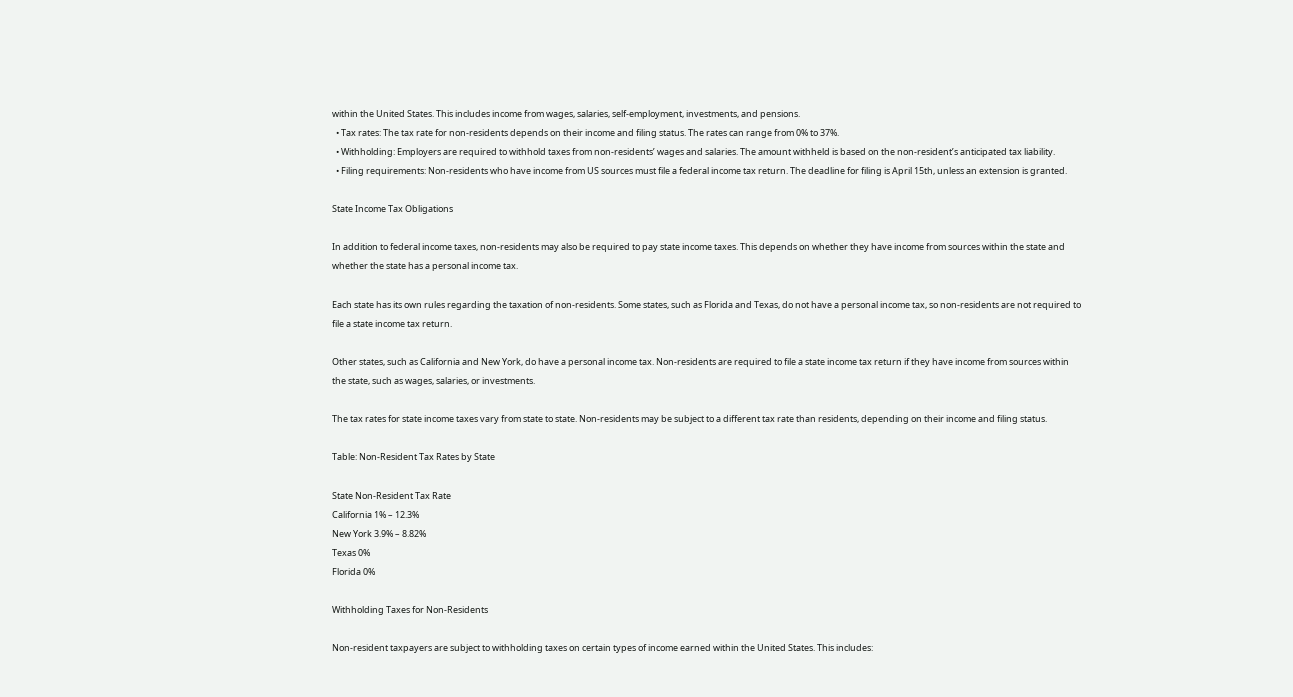within the United States. This includes income from wages, salaries, self-employment, investments, and pensions.
  • Tax rates: The tax rate for non-residents depends on their income and filing status. The rates can range from 0% to 37%.
  • Withholding: Employers are required to withhold taxes from non-residents’ wages and salaries. The amount withheld is based on the non-resident’s anticipated tax liability.
  • Filing requirements: Non-residents who have income from US sources must file a federal income tax return. The deadline for filing is April 15th, unless an extension is granted.

State Income Tax Obligations

In addition to federal income taxes, non-residents may also be required to pay state income taxes. This depends on whether they have income from sources within the state and whether the state has a personal income tax.

Each state has its own rules regarding the taxation of non-residents. Some states, such as Florida and Texas, do not have a personal income tax, so non-residents are not required to file a state income tax return.

Other states, such as California and New York, do have a personal income tax. Non-residents are required to file a state income tax return if they have income from sources within the state, such as wages, salaries, or investments.

The tax rates for state income taxes vary from state to state. Non-residents may be subject to a different tax rate than residents, depending on their income and filing status.

Table: Non-Resident Tax Rates by State

State Non-Resident Tax Rate
California 1% – 12.3%
New York 3.9% – 8.82%
Texas 0%
Florida 0%

Withholding Taxes for Non-Residents

Non-resident taxpayers are subject to withholding taxes on certain types of income earned within the United States. This includes: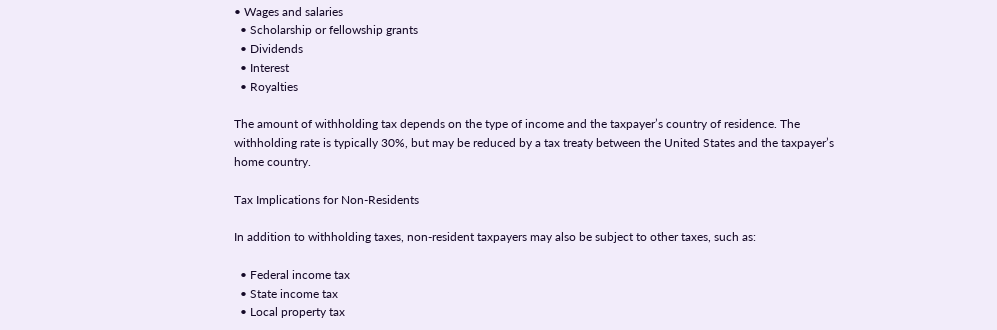• Wages and salaries
  • Scholarship or fellowship grants
  • Dividends
  • Interest
  • Royalties

The amount of withholding tax depends on the type of income and the taxpayer’s country of residence. The withholding rate is typically 30%, but may be reduced by a tax treaty between the United States and the taxpayer’s home country.

Tax Implications for Non-Residents

In addition to withholding taxes, non-resident taxpayers may also be subject to other taxes, such as:

  • Federal income tax
  • State income tax
  • Local property tax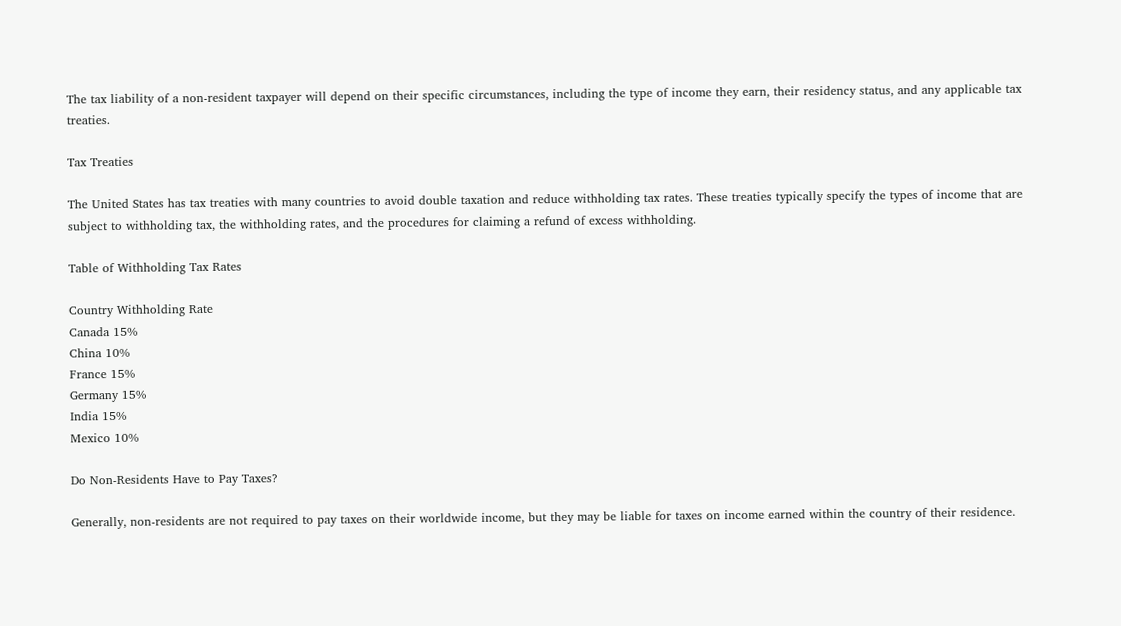The tax liability of a non-resident taxpayer will depend on their specific circumstances, including the type of income they earn, their residency status, and any applicable tax treaties.

Tax Treaties

The United States has tax treaties with many countries to avoid double taxation and reduce withholding tax rates. These treaties typically specify the types of income that are subject to withholding tax, the withholding rates, and the procedures for claiming a refund of excess withholding.

Table of Withholding Tax Rates

Country Withholding Rate
Canada 15%
China 10%
France 15%
Germany 15%
India 15%
Mexico 10%

Do Non-Residents Have to Pay Taxes?

Generally, non-residents are not required to pay taxes on their worldwide income, but they may be liable for taxes on income earned within the country of their residence.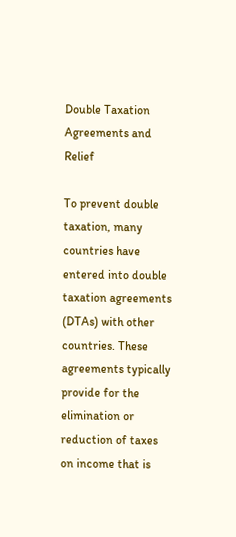Double Taxation Agreements and Relief

To prevent double taxation, many countries have entered into double taxation agreements (DTAs) with other countries. These agreements typically provide for the elimination or reduction of taxes on income that is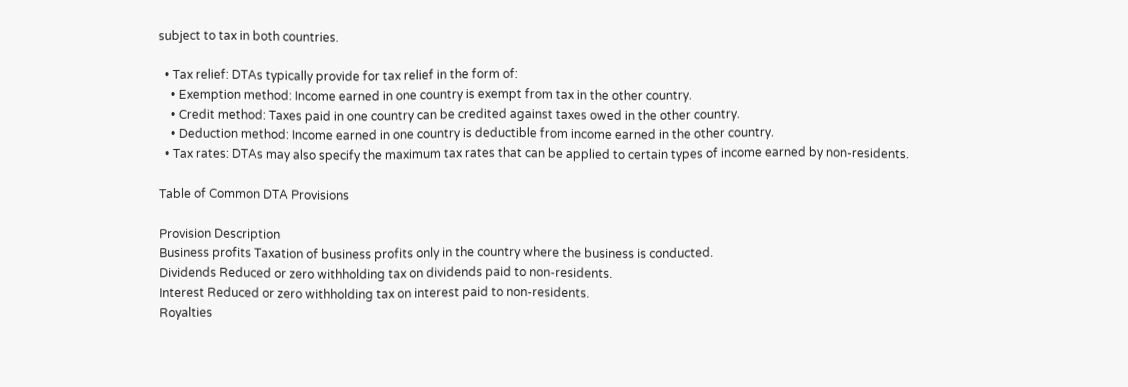subject to tax in both countries.

  • Tax relief: DTAs typically provide for tax relief in the form of:
    • Exemption method: Income earned in one country is exempt from tax in the other country.
    • Credit method: Taxes paid in one country can be credited against taxes owed in the other country.
    • Deduction method: Income earned in one country is deductible from income earned in the other country.
  • Tax rates: DTAs may also specify the maximum tax rates that can be applied to certain types of income earned by non-residents.

Table of Common DTA Provisions

Provision Description
Business profits Taxation of business profits only in the country where the business is conducted.
Dividends Reduced or zero withholding tax on dividends paid to non-residents.
Interest Reduced or zero withholding tax on interest paid to non-residents.
Royalties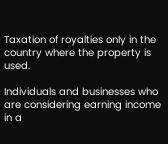Taxation of royalties only in the country where the property is used.

Individuals and businesses who are considering earning income in a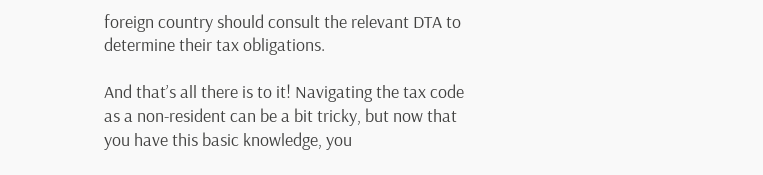foreign country should consult the relevant DTA to determine their tax obligations.

And that’s all there is to it! Navigating the tax code as a non-resident can be a bit tricky, but now that you have this basic knowledge, you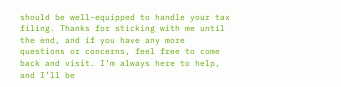should be well-equipped to handle your tax filing. Thanks for sticking with me until the end, and if you have any more questions or concerns, feel free to come back and visit. I’m always here to help, and I’ll be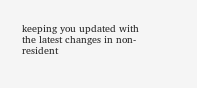keeping you updated with the latest changes in non-resident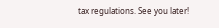tax regulations. See you later!